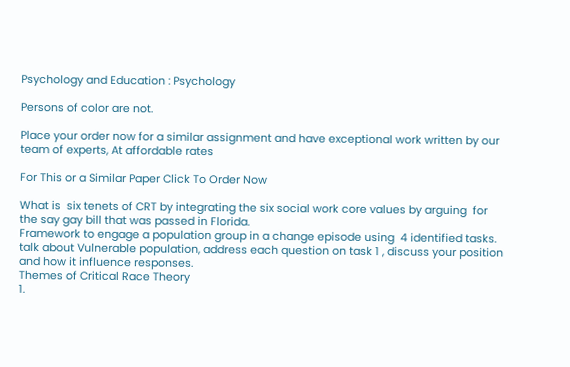Psychology and Education : Psychology

Persons of color are not.

Place your order now for a similar assignment and have exceptional work written by our team of experts, At affordable rates

For This or a Similar Paper Click To Order Now

What is  six tenets of CRT by integrating the six social work core values by arguing  for the say gay bill that was passed in Florida.
Framework to engage a population group in a change episode using  4 identified tasks. talk about Vulnerable population, address each question on task 1 , discuss your position and how it influence responses.
Themes of Critical Race Theory
1.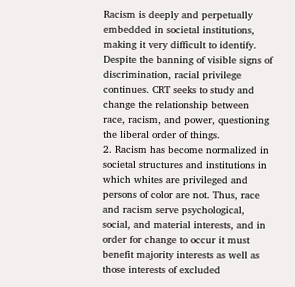Racism is deeply and perpetually embedded in societal institutions, making it very difficult to identify.
Despite the banning of visible signs of discrimination, racial privilege continues. CRT seeks to study and
change the relationship between race, racism, and power, questioning the liberal order of things.
2. Racism has become normalized in societal structures and institutions in which whites are privileged and
persons of color are not. Thus, race and racism serve psychological, social, and material interests, and in
order for change to occur it must benefit majority interests as well as those interests of excluded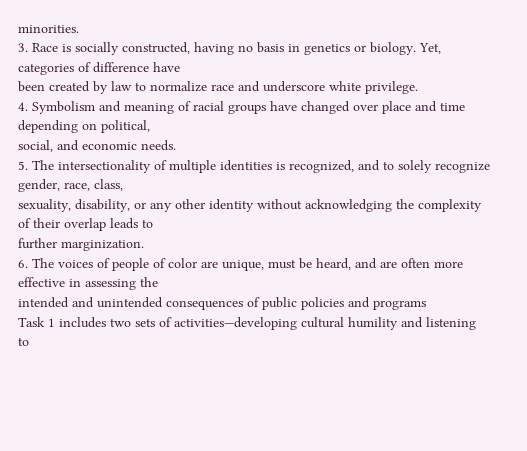minorities.
3. Race is socially constructed, having no basis in genetics or biology. Yet, categories of difference have
been created by law to normalize race and underscore white privilege.
4. Symbolism and meaning of racial groups have changed over place and time depending on political,
social, and economic needs.
5. The intersectionality of multiple identities is recognized, and to solely recognize gender, race, class,
sexuality, disability, or any other identity without acknowledging the complexity of their overlap leads to
further marginization.
6. The voices of people of color are unique, must be heard, and are often more effective in assessing the
intended and unintended consequences of public policies and programs
Task 1 includes two sets of activities—developing cultural humility and listening to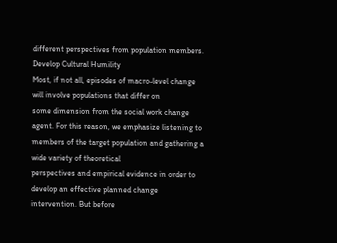different perspectives from population members.
Develop Cultural Humility
Most, if not all, episodes of macro-level change will involve populations that differ on
some dimension from the social work change agent. For this reason, we emphasize listening to members of the target population and gathering a wide variety of theoretical
perspectives and empirical evidence in order to develop an effective planned change intervention. But before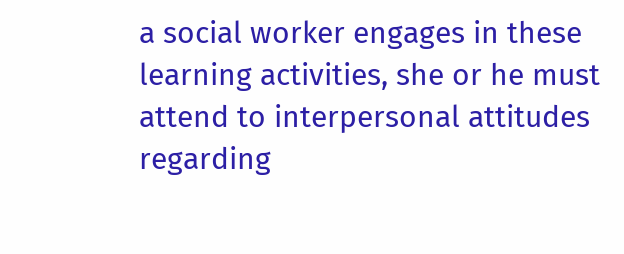a social worker engages in these learning activities, she or he must
attend to interpersonal attitudes regarding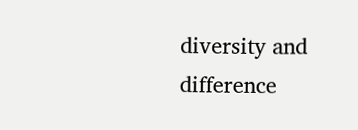diversity and difference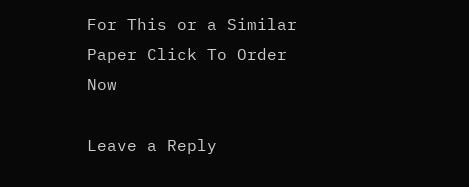For This or a Similar Paper Click To Order Now

Leave a Reply